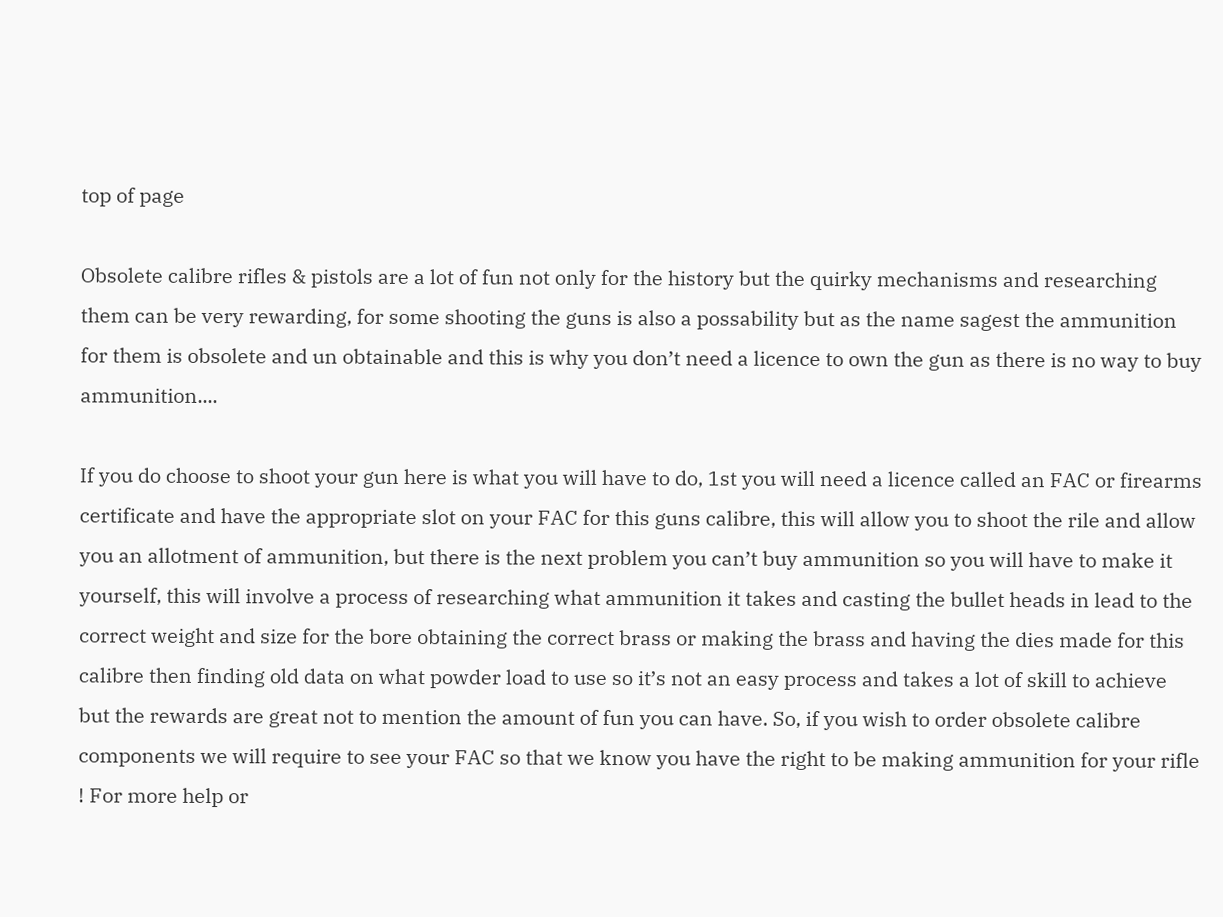top of page

Obsolete calibre rifles & pistols are a lot of fun not only for the history but the quirky mechanisms and researching them can be very rewarding, for some shooting the guns is also a possability but as the name sagest the ammunition for them is obsolete and un obtainable and this is why you don’t need a licence to own the gun as there is no way to buy ammunition....

If you do choose to shoot your gun here is what you will have to do, 1st you will need a licence called an FAC or firearms certificate and have the appropriate slot on your FAC for this guns calibre, this will allow you to shoot the rile and allow you an allotment of ammunition, but there is the next problem you can’t buy ammunition so you will have to make it yourself, this will involve a process of researching what ammunition it takes and casting the bullet heads in lead to the correct weight and size for the bore obtaining the correct brass or making the brass and having the dies made for this calibre then finding old data on what powder load to use so it’s not an easy process and takes a lot of skill to achieve but the rewards are great not to mention the amount of fun you can have. So, if you wish to order obsolete calibre components we will require to see your FAC so that we know you have the right to be making ammunition for your rifle ! For more help or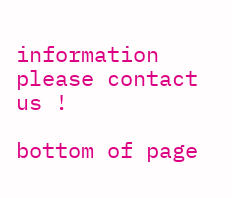information please contact us !

bottom of page